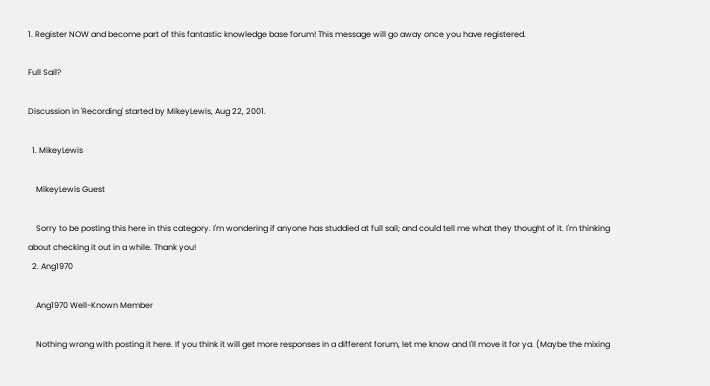1. Register NOW and become part of this fantastic knowledge base forum! This message will go away once you have registered.

Full Sail?

Discussion in 'Recording' started by MikeyLewis, Aug 22, 2001.

  1. MikeyLewis

    MikeyLewis Guest

    Sorry to be posting this here in this category. I'm wondering if anyone has studdied at full sail; and could tell me what they thought of it. I'm thinking about checking it out in a while. Thank you!
  2. Ang1970

    Ang1970 Well-Known Member

    Nothing wrong with posting it here. If you think it will get more responses in a different forum, let me know and I'll move it for ya. (Maybe the mixing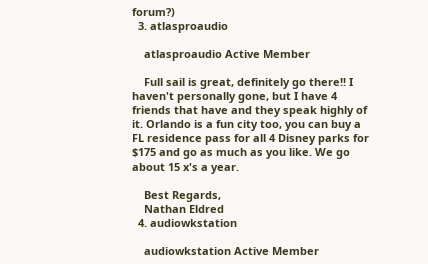forum?)
  3. atlasproaudio

    atlasproaudio Active Member

    Full sail is great, definitely go there!! I haven't personally gone, but I have 4 friends that have and they speak highly of it. Orlando is a fun city too, you can buy a FL residence pass for all 4 Disney parks for $175 and go as much as you like. We go about 15 x's a year.

    Best Regards,
    Nathan Eldred
  4. audiowkstation

    audiowkstation Active Member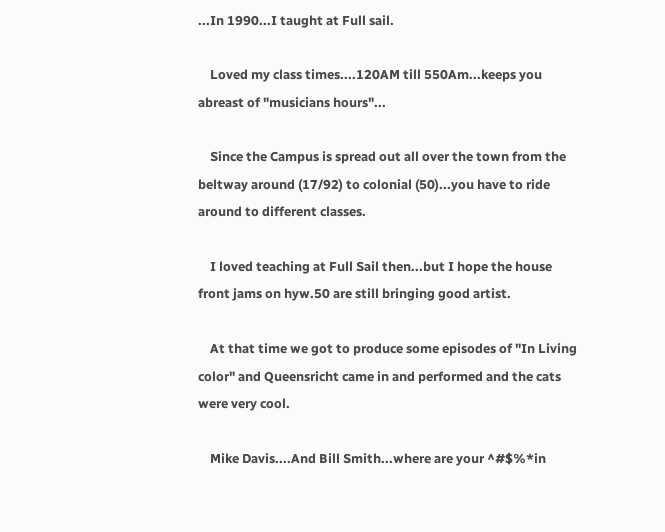...In 1990...I taught at Full sail.

    Loved my class times....120AM till 550Am...keeps you abreast of "musicians hours"...

    Since the Campus is spread out all over the town from the beltway around (17/92) to colonial (50)...you have to ride around to different classes.

    I loved teaching at Full Sail then...but I hope the house front jams on hyw.50 are still bringing good artist.

    At that time we got to produce some episodes of "In Living color" and Queensricht came in and performed and the cats were very cool.

    Mike Davis....And Bill Smith...where are your ^#$%*in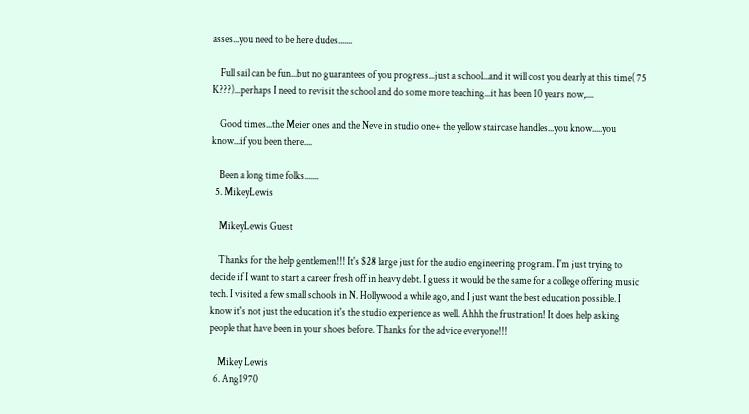asses...you need to be here dudes.......

    Full sail can be fun...but no guarantees of you progress...just a school...and it will cost you dearly at this time( 75 K???)...perhaps I need to revisit the school and do some more teaching...it has been 10 years now,....

    Good times...the Meier ones and the Neve in studio one+ the yellow staircase handles...you know.....you know...if you been there....

    Been a long time folks.......
  5. MikeyLewis

    MikeyLewis Guest

    Thanks for the help gentlemen!!! It's $28 large just for the audio engineering program. I'm just trying to decide if I want to start a career fresh off in heavy debt. I guess it would be the same for a college offering music tech. I visited a few small schools in N. Hollywood a while ago, and I just want the best education possible. I know it's not just the education it's the studio experience as well. Ahhh the frustration! It does help asking people that have been in your shoes before. Thanks for the advice everyone!!!

    Mikey Lewis
  6. Ang1970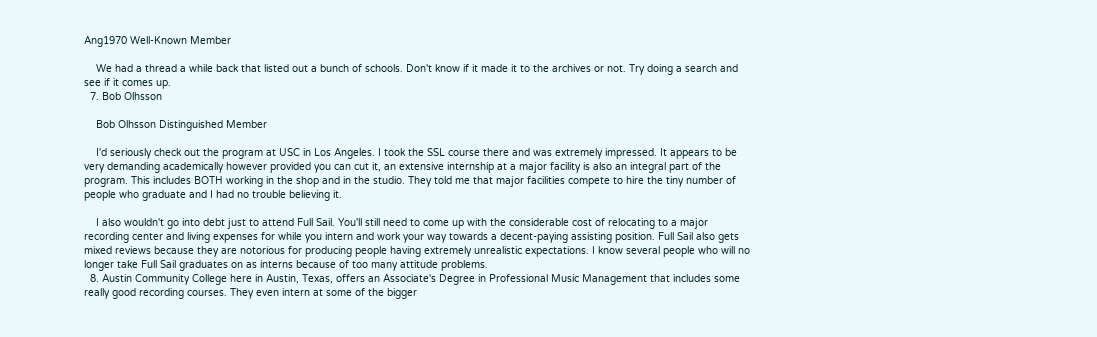Ang1970 Well-Known Member

    We had a thread a while back that listed out a bunch of schools. Don't know if it made it to the archives or not. Try doing a search and see if it comes up.
  7. Bob Olhsson

    Bob Olhsson Distinguished Member

    I'd seriously check out the program at USC in Los Angeles. I took the SSL course there and was extremely impressed. It appears to be very demanding academically however provided you can cut it, an extensive internship at a major facility is also an integral part of the program. This includes BOTH working in the shop and in the studio. They told me that major facilities compete to hire the tiny number of people who graduate and I had no trouble believing it.

    I also wouldn't go into debt just to attend Full Sail. You'll still need to come up with the considerable cost of relocating to a major recording center and living expenses for while you intern and work your way towards a decent-paying assisting position. Full Sail also gets mixed reviews because they are notorious for producing people having extremely unrealistic expectations. I know several people who will no longer take Full Sail graduates on as interns because of too many attitude problems.
  8. Austin Community College here in Austin, Texas, offers an Associate's Degree in Professional Music Management that includes some really good recording courses. They even intern at some of the bigger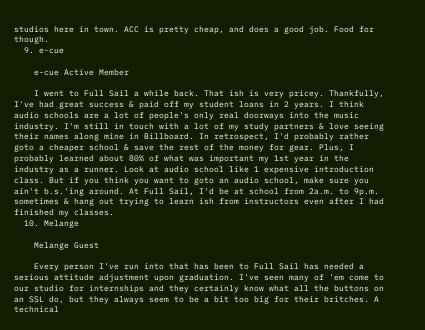studios here in town. ACC is pretty cheap, and does a good job. Food for though.
  9. e-cue

    e-cue Active Member

    I went to Full Sail a while back. That ish is very pricey. Thankfully, I've had great success & paid off my student loans in 2 years. I think audio schools are a lot of people's only real doorways into the music industry. I'm still in touch with a lot of my study partners & love seeing their names along mine in Billboard. In retrospect, I'd probably rather goto a cheaper school & save the rest of the money for gear. Plus, I probably learned about 80% of what was important my 1st year in the industry as a runner. Look at audio school like 1 expensive introduction class. But if you think you want to goto an audio school, make sure you ain't b.s.'ing around. At Full Sail, I'd be at school from 2a.m. to 9p.m. sometimes & hang out trying to learn ish from instructors even after I had finished my classes.
  10. Melange

    Melange Guest

    Every person I've run into that has been to Full Sail has needed a serious attitude adjustment upon graduation. I've seen many of 'em come to our studio for internships and they certainly know what all the buttons on an SSL do, but they always seem to be a bit too big for their britches. A technical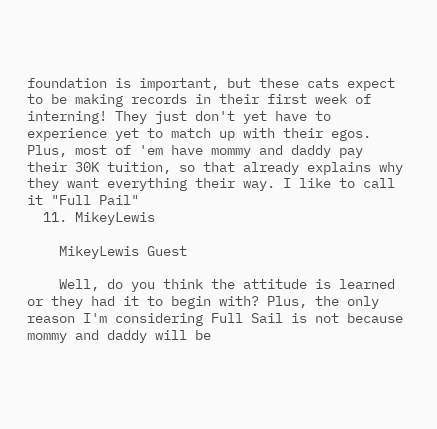foundation is important, but these cats expect to be making records in their first week of interning! They just don't yet have to experience yet to match up with their egos. Plus, most of 'em have mommy and daddy pay their 30K tuition, so that already explains why they want everything their way. I like to call it "Full Pail"
  11. MikeyLewis

    MikeyLewis Guest

    Well, do you think the attitude is learned or they had it to begin with? Plus, the only reason I'm considering Full Sail is not because mommy and daddy will be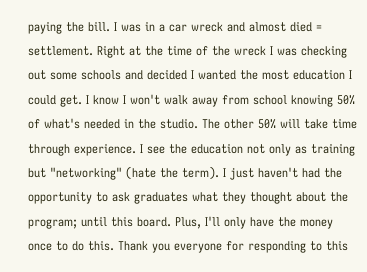paying the bill. I was in a car wreck and almost died = settlement. Right at the time of the wreck I was checking out some schools and decided I wanted the most education I could get. I know I won't walk away from school knowing 50% of what's needed in the studio. The other 50% will take time through experience. I see the education not only as training but "networking" (hate the term). I just haven't had the opportunity to ask graduates what they thought about the program; until this board. Plus, I'll only have the money once to do this. Thank you everyone for responding to this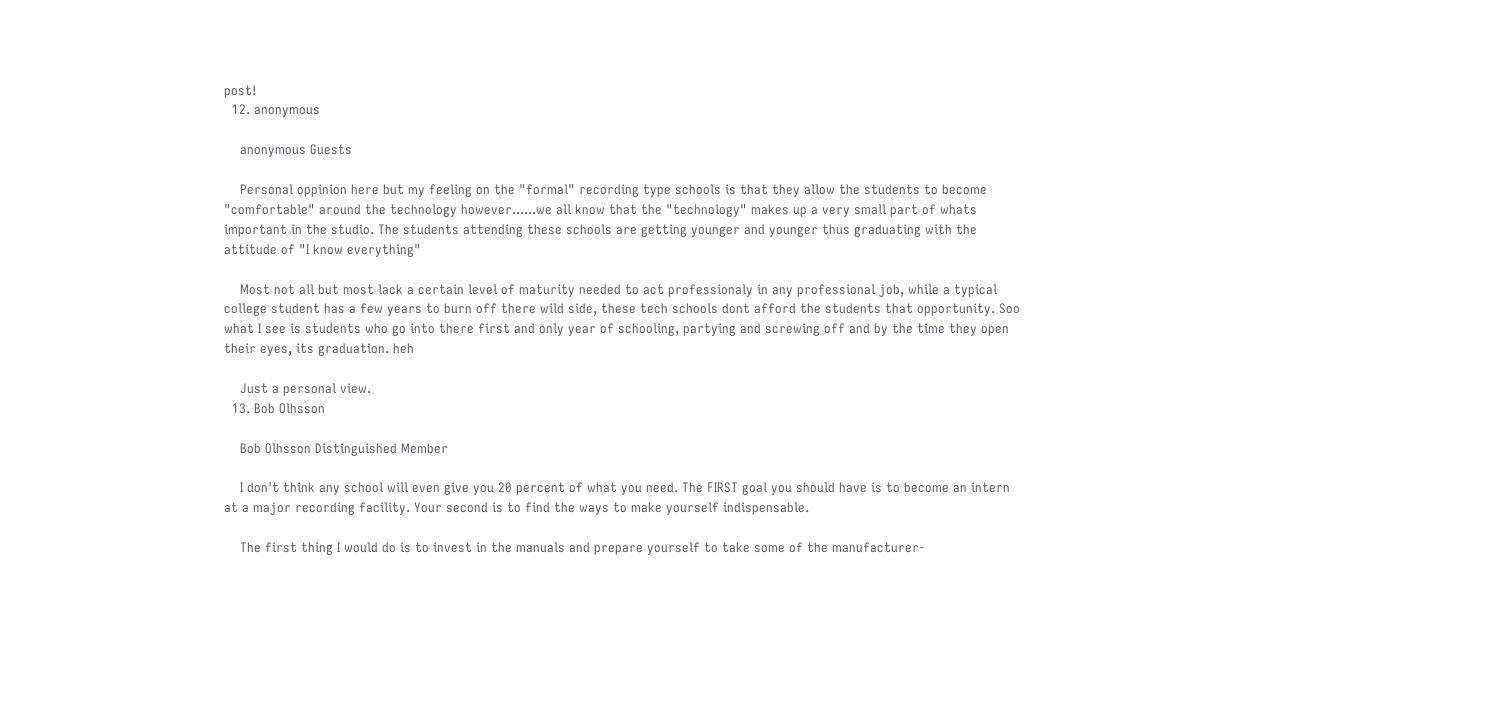post!
  12. anonymous

    anonymous Guests

    Personal oppinion here but my feeling on the "formal" recording type schools is that they allow the students to become "comfortable" around the technology however......we all know that the "technology" makes up a very small part of whats important in the studio. The students attending these schools are getting younger and younger thus graduating with the attitude of "I know everything"

    Most not all but most lack a certain level of maturity needed to act professionaly in any professional job, while a typical college student has a few years to burn off there wild side, these tech schools dont afford the students that opportunity. Soo what I see is students who go into there first and only year of schooling, partying and screwing off and by the time they open their eyes, its graduation. heh

    Just a personal view.
  13. Bob Olhsson

    Bob Olhsson Distinguished Member

    I don't think any school will even give you 20 percent of what you need. The FIRST goal you should have is to become an intern at a major recording facility. Your second is to find the ways to make yourself indispensable.

    The first thing I would do is to invest in the manuals and prepare yourself to take some of the manufacturer-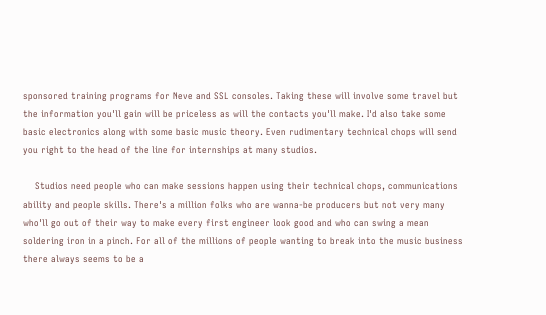sponsored training programs for Neve and SSL consoles. Taking these will involve some travel but the information you'll gain will be priceless as will the contacts you'll make. I'd also take some basic electronics along with some basic music theory. Even rudimentary technical chops will send you right to the head of the line for internships at many studios.

    Studios need people who can make sessions happen using their technical chops, communications ability and people skills. There's a million folks who are wanna-be producers but not very many who'll go out of their way to make every first engineer look good and who can swing a mean soldering iron in a pinch. For all of the millions of people wanting to break into the music business there always seems to be a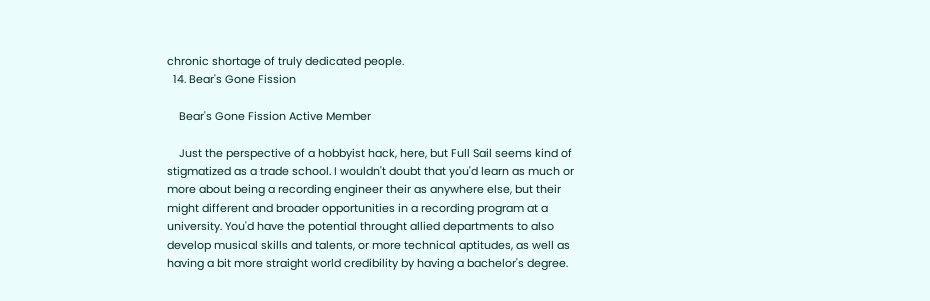chronic shortage of truly dedicated people.
  14. Bear's Gone Fission

    Bear's Gone Fission Active Member

    Just the perspective of a hobbyist hack, here, but Full Sail seems kind of stigmatized as a trade school. I wouldn't doubt that you'd learn as much or more about being a recording engineer their as anywhere else, but their might different and broader opportunities in a recording program at a university. You'd have the potential throught allied departments to also develop musical skills and talents, or more technical aptitudes, as well as having a bit more straight world credibility by having a bachelor's degree.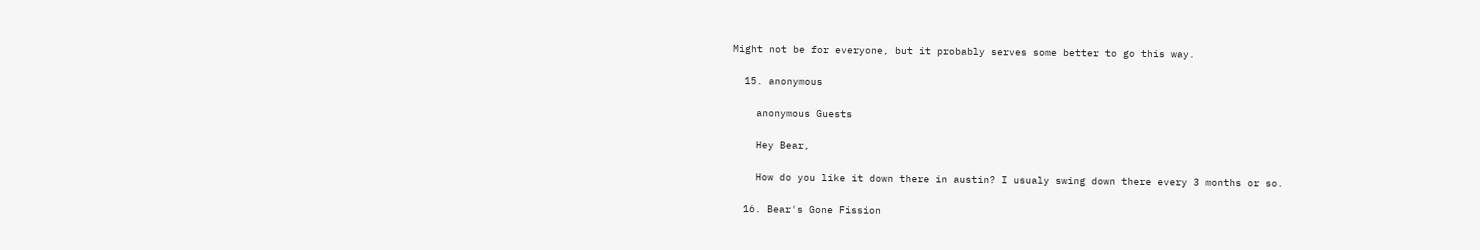Might not be for everyone, but it probably serves some better to go this way.

  15. anonymous

    anonymous Guests

    Hey Bear,

    How do you like it down there in austin? I usualy swing down there every 3 months or so.

  16. Bear's Gone Fission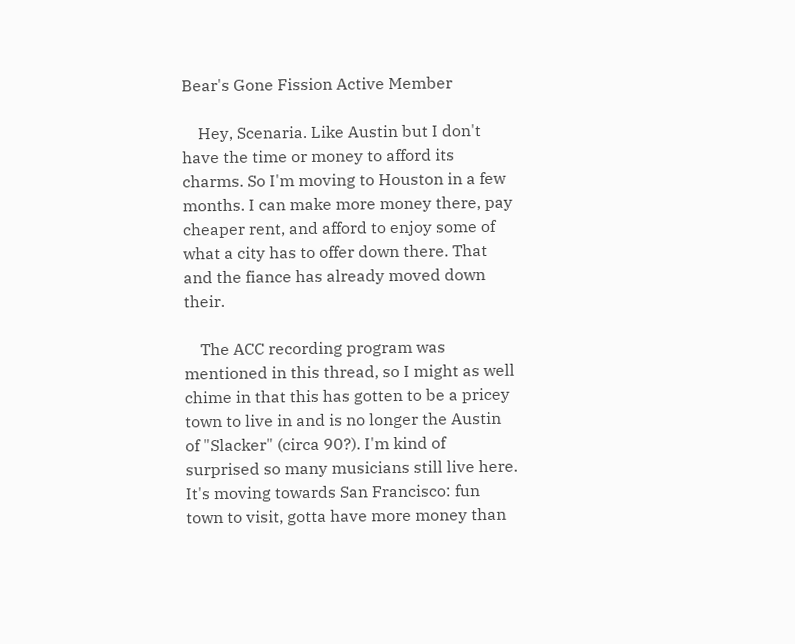Bear's Gone Fission Active Member

    Hey, Scenaria. Like Austin but I don't have the time or money to afford its charms. So I'm moving to Houston in a few months. I can make more money there, pay cheaper rent, and afford to enjoy some of what a city has to offer down there. That and the fiance has already moved down their.

    The ACC recording program was mentioned in this thread, so I might as well chime in that this has gotten to be a pricey town to live in and is no longer the Austin of "Slacker" (circa 90?). I'm kind of surprised so many musicians still live here. It's moving towards San Francisco: fun town to visit, gotta have more money than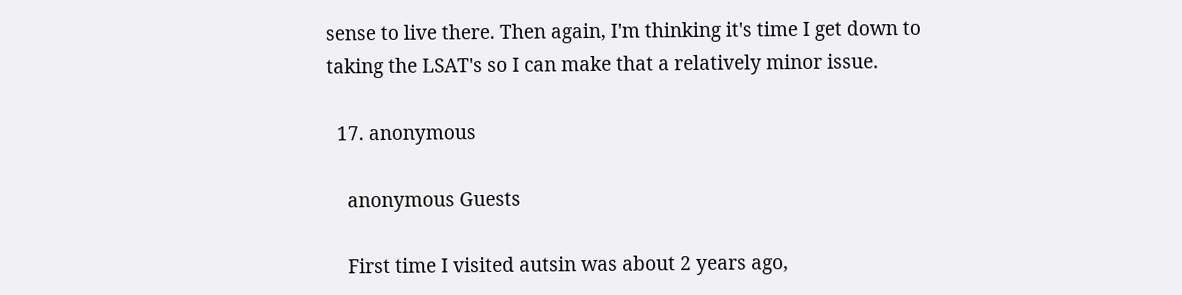sense to live there. Then again, I'm thinking it's time I get down to taking the LSAT's so I can make that a relatively minor issue.

  17. anonymous

    anonymous Guests

    First time I visited autsin was about 2 years ago,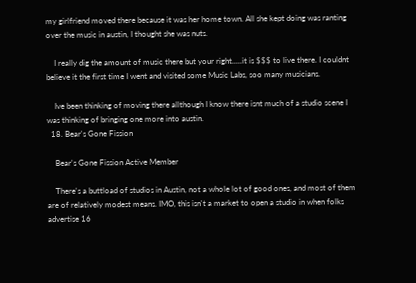my girlfriend moved there because it was her home town. All she kept doing was ranting over the music in austin, I thought she was nuts.

    I really dig the amount of music there but your right.....it is $$$ to live there. I couldnt believe it the first time I went and visited some Music Labs, soo many musicians.

    Ive been thinking of moving there allthough I know there isnt much of a studio scene I was thinking of bringing one more into austin.
  18. Bear's Gone Fission

    Bear's Gone Fission Active Member

    There's a buttload of studios in Austin, not a whole lot of good ones, and most of them are of relatively modest means. IMO, this isn't a market to open a studio in when folks advertise 16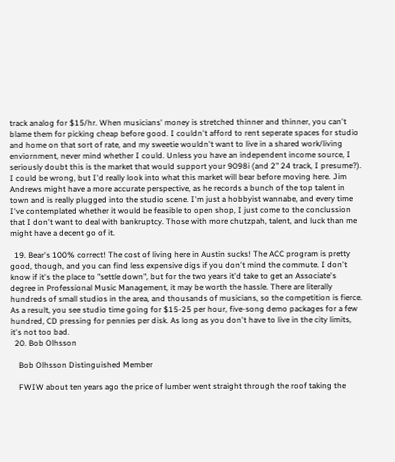track analog for $15/hr. When musicians' money is stretched thinner and thinner, you can't blame them for picking cheap before good. I couldn't afford to rent seperate spaces for studio and home on that sort of rate, and my sweetie wouldn't want to live in a shared work/living enviornment, never mind whether I could. Unless you have an independent income source, I seriously doubt this is the market that would support your 9098i (and 2" 24 track, I presume?). I could be wrong, but I'd really look into what this market will bear before moving here. Jim Andrews might have a more accurate perspective, as he records a bunch of the top talent in town and is really plugged into the studio scene. I'm just a hobbyist wannabe, and every time I've contemplated whether it would be feasible to open shop, I just come to the conclussion that I don't want to deal with bankruptcy. Those with more chutzpah, talent, and luck than me might have a decent go of it.

  19. Bear's 100% correct! The cost of living here in Austin sucks! The ACC program is pretty good, though, and you can find less expensive digs if you don't mind the commute. I don't know if it's the place to "settle down", but for the two years it'd take to get an Associate's degree in Professional Music Management, it may be worth the hassle. There are literally hundreds of small studios in the area, and thousands of musicians, so the competition is fierce. As a result, you see studio time going for $15-25 per hour, five-song demo packages for a few hundred, CD pressing for pennies per disk. As long as you don't have to live in the city limits, it's not too bad.
  20. Bob Olhsson

    Bob Olhsson Distinguished Member

    FWIW about ten years ago the price of lumber went straight through the roof taking the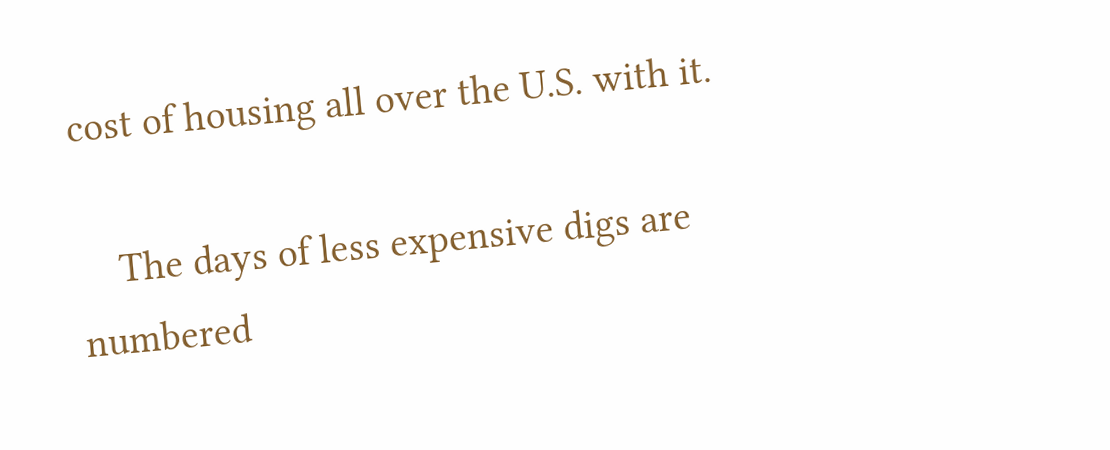cost of housing all over the U.S. with it.

    The days of less expensive digs are numbered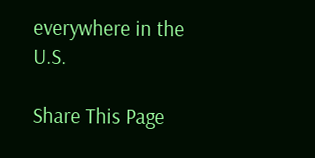everywhere in the U.S.

Share This Page